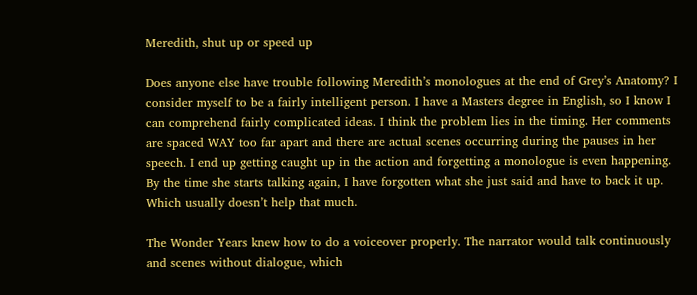Meredith, shut up or speed up

Does anyone else have trouble following Meredith’s monologues at the end of Grey’s Anatomy? I consider myself to be a fairly intelligent person. I have a Masters degree in English, so I know I can comprehend fairly complicated ideas. I think the problem lies in the timing. Her comments are spaced WAY too far apart and there are actual scenes occurring during the pauses in her speech. I end up getting caught up in the action and forgetting a monologue is even happening. By the time she starts talking again, I have forgotten what she just said and have to back it up. Which usually doesn’t help that much.

The Wonder Years knew how to do a voiceover properly. The narrator would talk continuously and scenes without dialogue, which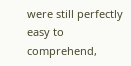were still perfectly easy to comprehend,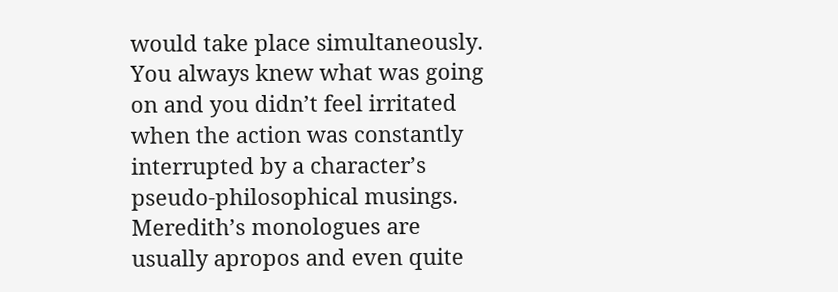would take place simultaneously. You always knew what was going on and you didn’t feel irritated when the action was constantly interrupted by a character’s pseudo-philosophical musings. Meredith’s monologues are usually apropos and even quite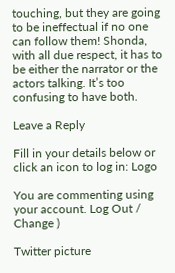touching, but they are going to be ineffectual if no one can follow them! Shonda, with all due respect, it has to be either the narrator or the actors talking. It’s too confusing to have both.

Leave a Reply

Fill in your details below or click an icon to log in: Logo

You are commenting using your account. Log Out /  Change )

Twitter picture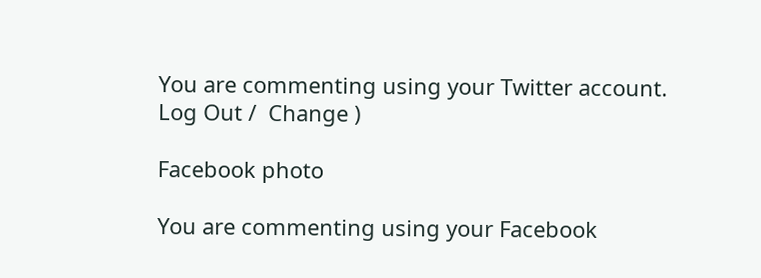You are commenting using your Twitter account. Log Out /  Change )

Facebook photo

You are commenting using your Facebook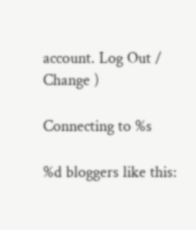account. Log Out /  Change )

Connecting to %s

%d bloggers like this: